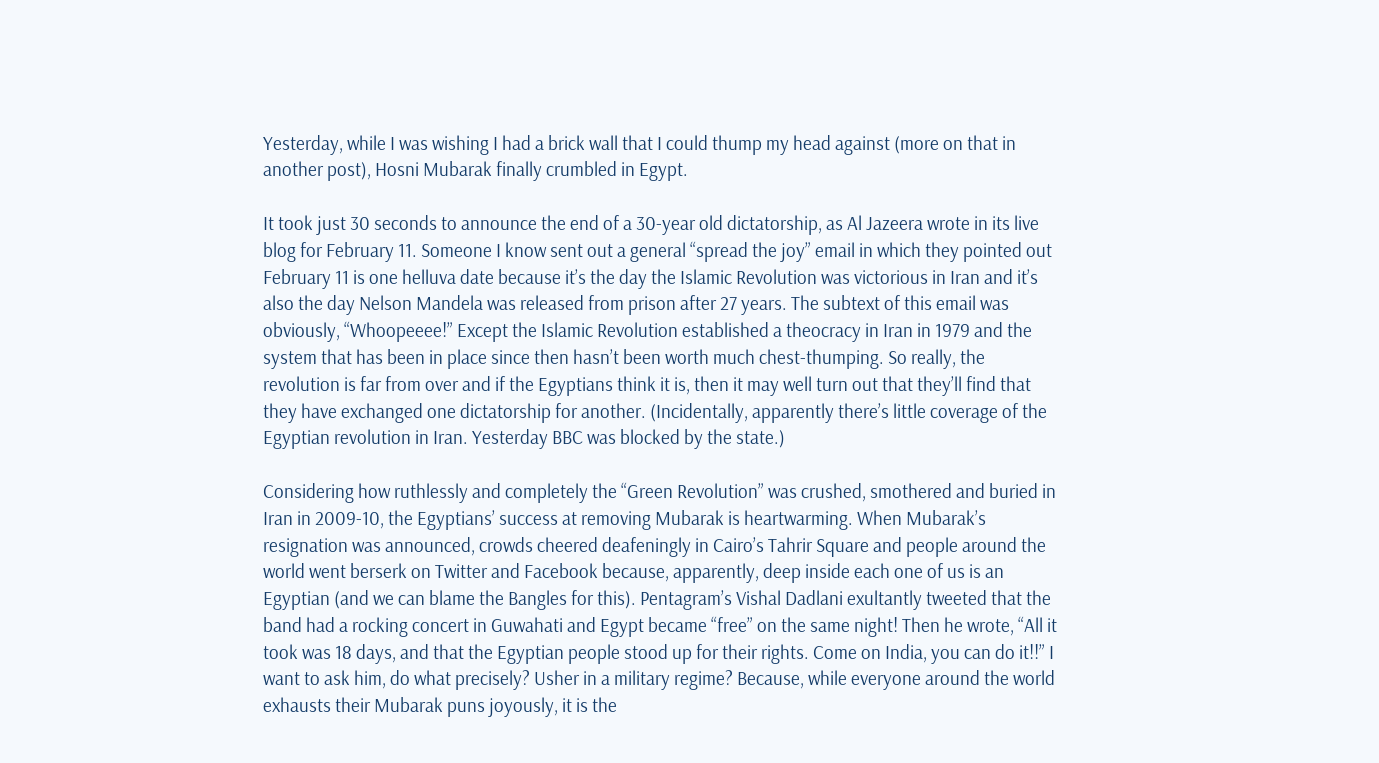Yesterday, while I was wishing I had a brick wall that I could thump my head against (more on that in another post), Hosni Mubarak finally crumbled in Egypt.

It took just 30 seconds to announce the end of a 30-year old dictatorship, as Al Jazeera wrote in its live blog for February 11. Someone I know sent out a general “spread the joy” email in which they pointed out  February 11 is one helluva date because it’s the day the Islamic Revolution was victorious in Iran and it’s also the day Nelson Mandela was released from prison after 27 years. The subtext of this email was obviously, “Whoopeeee!” Except the Islamic Revolution established a theocracy in Iran in 1979 and the system that has been in place since then hasn’t been worth much chest-thumping. So really, the revolution is far from over and if the Egyptians think it is, then it may well turn out that they’ll find that they have exchanged one dictatorship for another. (Incidentally, apparently there’s little coverage of the Egyptian revolution in Iran. Yesterday BBC was blocked by the state.)

Considering how ruthlessly and completely the “Green Revolution” was crushed, smothered and buried in Iran in 2009-10, the Egyptians’ success at removing Mubarak is heartwarming. When Mubarak’s resignation was announced, crowds cheered deafeningly in Cairo’s Tahrir Square and people around the world went berserk on Twitter and Facebook because, apparently, deep inside each one of us is an Egyptian (and we can blame the Bangles for this). Pentagram’s Vishal Dadlani exultantly tweeted that the band had a rocking concert in Guwahati and Egypt became “free” on the same night! Then he wrote, “All it took was 18 days, and that the Egyptian people stood up for their rights. Come on India, you can do it!!” I want to ask him, do what precisely? Usher in a military regime? Because, while everyone around the world exhausts their Mubarak puns joyously, it is the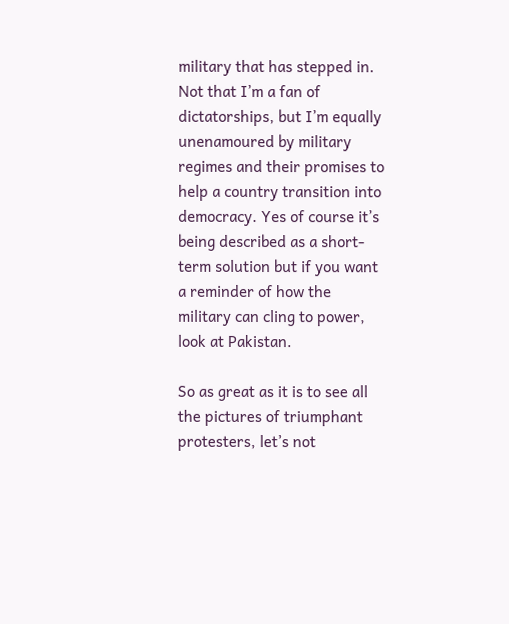military that has stepped in. Not that I’m a fan of dictatorships, but I’m equally unenamoured by military regimes and their promises to help a country transition into democracy. Yes of course it’s being described as a short-term solution but if you want a reminder of how the military can cling to power, look at Pakistan.

So as great as it is to see all the pictures of triumphant protesters, let’s not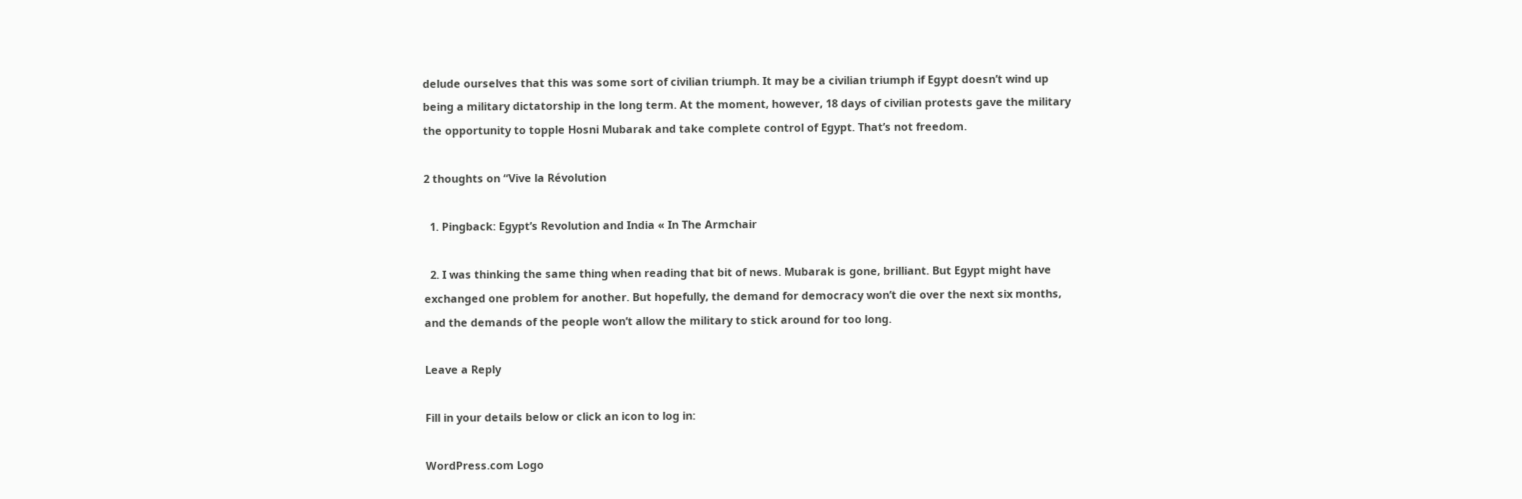delude ourselves that this was some sort of civilian triumph. It may be a civilian triumph if Egypt doesn’t wind up being a military dictatorship in the long term. At the moment, however, 18 days of civilian protests gave the military the opportunity to topple Hosni Mubarak and take complete control of Egypt. That’s not freedom.

2 thoughts on “Vive la Révolution

  1. Pingback: Egypt’s Revolution and India « In The Armchair

  2. I was thinking the same thing when reading that bit of news. Mubarak is gone, brilliant. But Egypt might have exchanged one problem for another. But hopefully, the demand for democracy won’t die over the next six months, and the demands of the people won’t allow the military to stick around for too long.

Leave a Reply

Fill in your details below or click an icon to log in:

WordPress.com Logo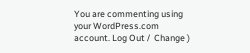You are commenting using your WordPress.com account. Log Out /  Change )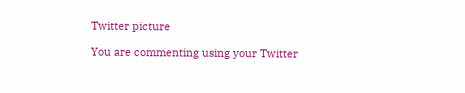Twitter picture

You are commenting using your Twitter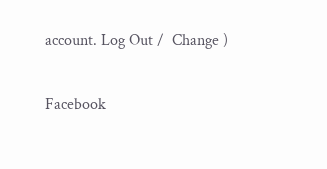account. Log Out /  Change )

Facebook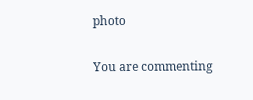photo

You are commenting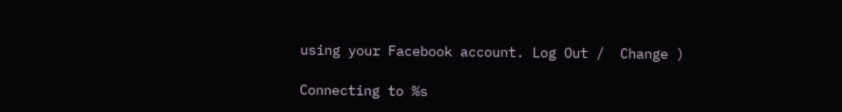using your Facebook account. Log Out /  Change )

Connecting to %s